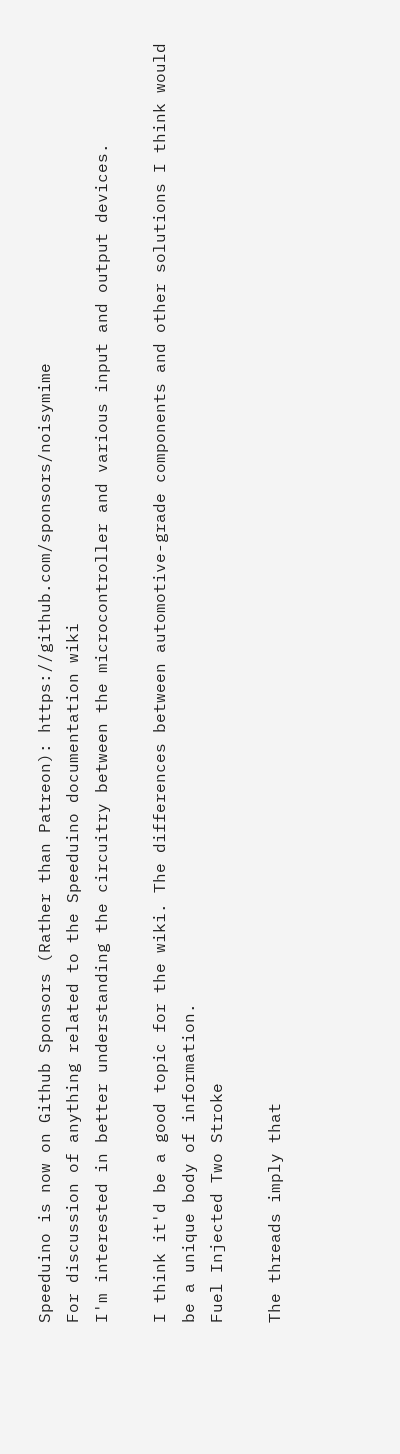Speeduino is now on Github Sponsors (Rather than Patreon): https://github.com/sponsors/noisymime
For discussion of anything related to the Speeduino documentation wiki
I'm interested in better understanding the circuitry between the microcontroller and various input and output devices.

I think it'd be a good topic for the wiki. The differences between automotive-grade components and other solutions I think would be a unique body of information.
Fuel Injected Two Stroke

The threads imply that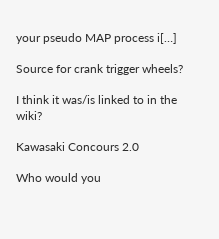your pseudo MAP process i[…]

Source for crank trigger wheels?

I think it was/is linked to in the wiki?

Kawasaki Concours 2.0

Who would you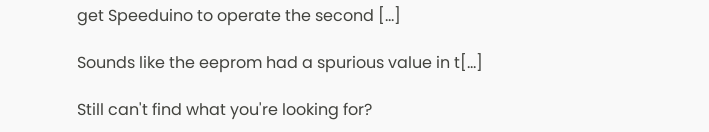get Speeduino to operate the second […]

Sounds like the eeprom had a spurious value in t[…]

Still can't find what you're looking for?